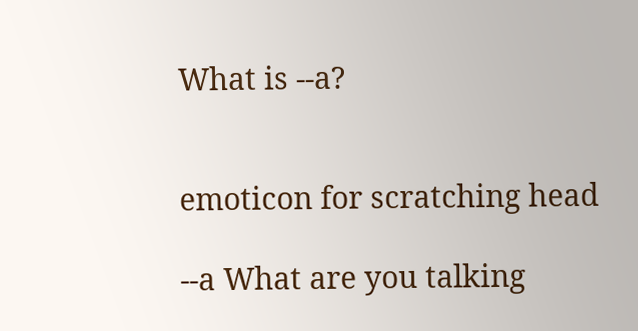What is --a?


emoticon for scratching head

--a What are you talking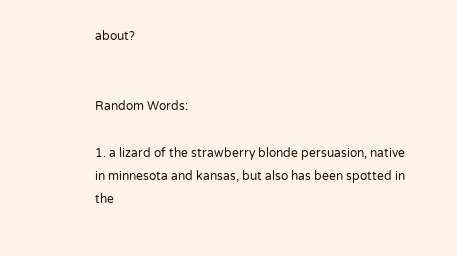about?


Random Words:

1. a lizard of the strawberry blonde persuasion, native in minnesota and kansas, but also has been spotted in the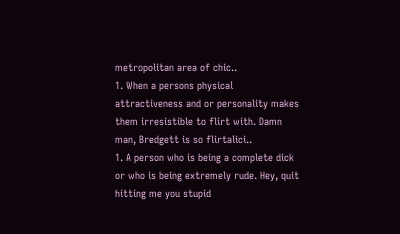metropolitan area of chic..
1. When a persons physical attractiveness and or personality makes them irresistible to flirt with. Damn man, Bredgett is so flirtalici..
1. A person who is being a complete dick or who is being extremely rude. Hey, quit hitting me you stupid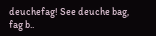deuchefag! See deuche bag, fag b..